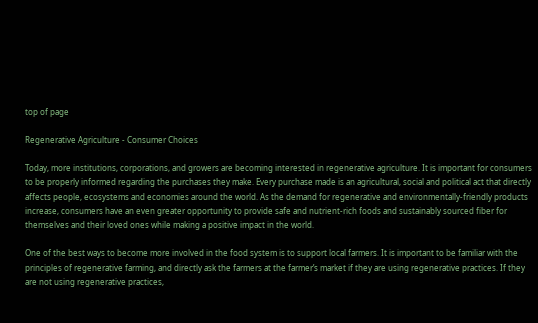top of page

Regenerative Agriculture - Consumer Choices

Today, more institutions, corporations, and growers are becoming interested in regenerative agriculture. It is important for consumers to be properly informed regarding the purchases they make. Every purchase made is an agricultural, social and political act that directly affects people, ecosystems and economies around the world. As the demand for regenerative and environmentally-friendly products increase, consumers have an even greater opportunity to provide safe and nutrient-rich foods and sustainably sourced fiber for themselves and their loved ones while making a positive impact in the world.

One of the best ways to become more involved in the food system is to support local farmers. It is important to be familiar with the principles of regenerative farming, and directly ask the farmers at the farmer’s market if they are using regenerative practices. If they are not using regenerative practices,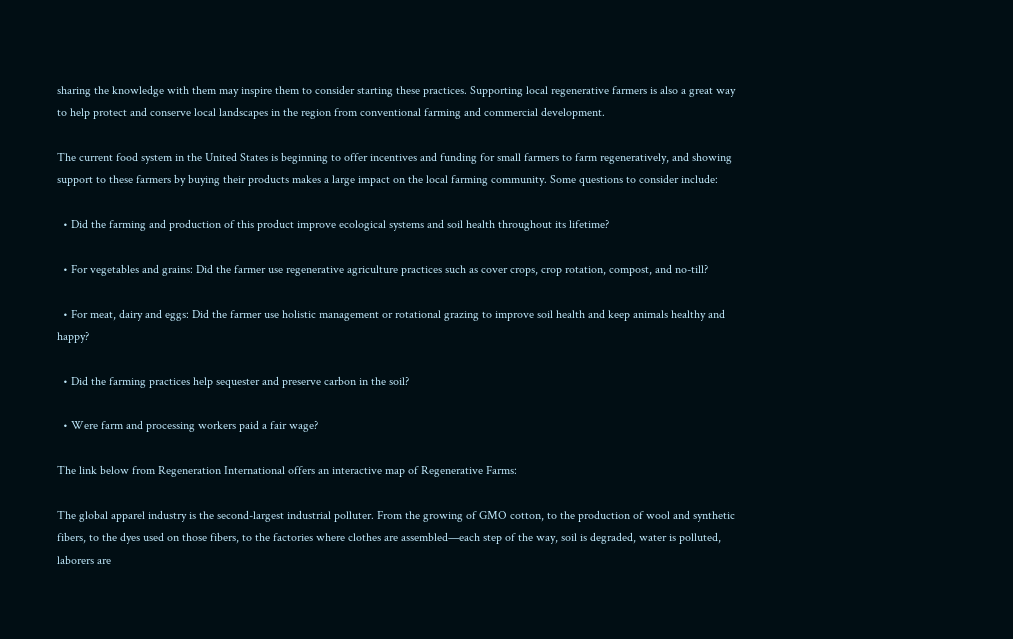sharing the knowledge with them may inspire them to consider starting these practices. Supporting local regenerative farmers is also a great way to help protect and conserve local landscapes in the region from conventional farming and commercial development.

The current food system in the United States is beginning to offer incentives and funding for small farmers to farm regeneratively, and showing support to these farmers by buying their products makes a large impact on the local farming community. Some questions to consider include:

  • Did the farming and production of this product improve ecological systems and soil health throughout its lifetime?

  • For vegetables and grains: Did the farmer use regenerative agriculture practices such as cover crops, crop rotation, compost, and no-till?

  • For meat, dairy and eggs: Did the farmer use holistic management or rotational grazing to improve soil health and keep animals healthy and happy?

  • Did the farming practices help sequester and preserve carbon in the soil?

  • Were farm and processing workers paid a fair wage?

The link below from Regeneration International offers an interactive map of Regenerative Farms:

The global apparel industry is the second-largest industrial polluter. From the growing of GMO cotton, to the production of wool and synthetic fibers, to the dyes used on those fibers, to the factories where clothes are assembled—each step of the way, soil is degraded, water is polluted, laborers are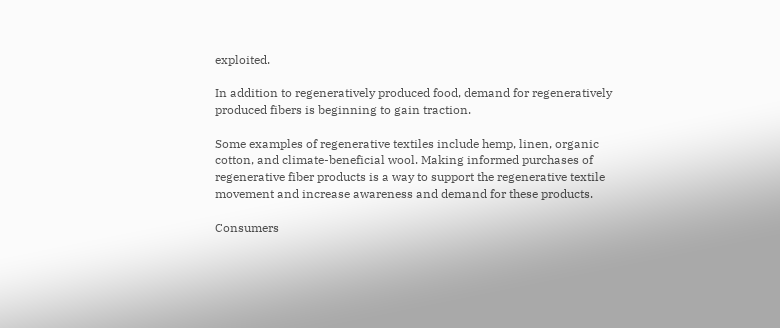exploited.

In addition to regeneratively produced food, demand for regeneratively produced fibers is beginning to gain traction.

Some examples of regenerative textiles include hemp, linen, organic cotton, and climate-beneficial wool. Making informed purchases of regenerative fiber products is a way to support the regenerative textile movement and increase awareness and demand for these products.

Consumers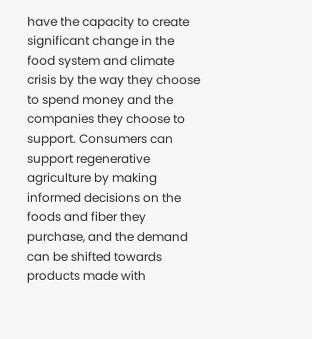have the capacity to create significant change in the food system and climate crisis by the way they choose to spend money and the companies they choose to support. Consumers can support regenerative agriculture by making informed decisions on the foods and fiber they purchase, and the demand can be shifted towards products made with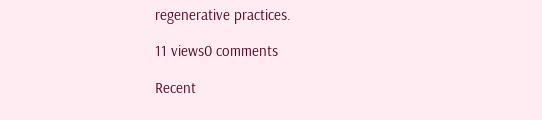regenerative practices.

11 views0 comments

Recent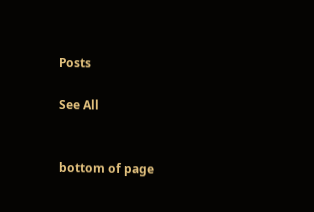Posts

See All


bottom of page